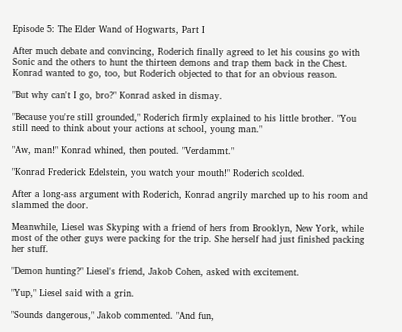Episode 5: The Elder Wand of Hogwarts, Part I

After much debate and convincing, Roderich finally agreed to let his cousins go with Sonic and the others to hunt the thirteen demons and trap them back in the Chest. Konrad wanted to go, too, but Roderich objected to that for an obvious reason.

"But why can't I go, bro?" Konrad asked in dismay.

"Because you're still grounded," Roderich firmly explained to his little brother. "You still need to think about your actions at school, young man."

"Aw, man!" Konrad whined, then pouted. "Verdammt."

"Konrad Frederick Edelstein, you watch your mouth!" Roderich scolded.

After a long-ass argument with Roderich, Konrad angrily marched up to his room and slammed the door.

Meanwhile, Liesel was Skyping with a friend of hers from Brooklyn, New York, while most of the other guys were packing for the trip. She herself had just finished packing her stuff.

"Demon hunting?" Liesel's friend, Jakob Cohen, asked with excitement.

"Yup," Liesel said with a grin.

"Sounds dangerous," Jakob commented. "And fun,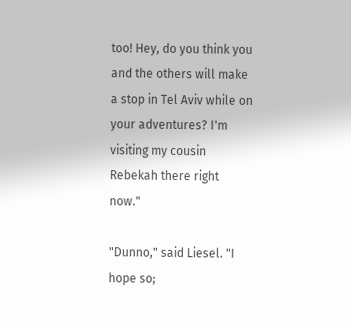too! Hey, do you think you and the others will make a stop in Tel Aviv while on your adventures? I'm visiting my cousin Rebekah there right now."

"Dunno," said Liesel. "I hope so;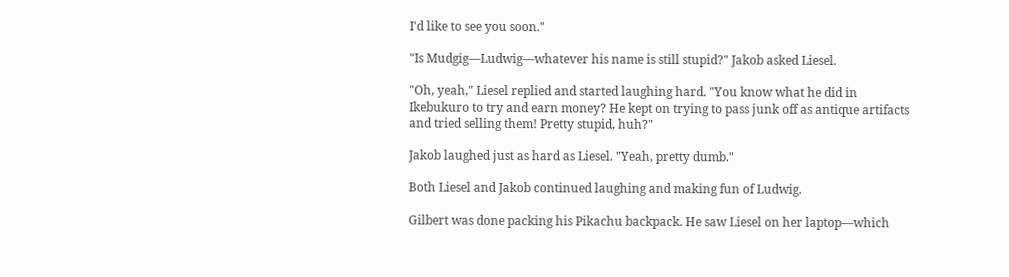I'd like to see you soon."

"Is Mudgig—Ludwig—whatever his name is still stupid?" Jakob asked Liesel.

"Oh, yeah," Liesel replied and started laughing hard. "You know what he did in Ikebukuro to try and earn money? He kept on trying to pass junk off as antique artifacts and tried selling them! Pretty stupid, huh?"

Jakob laughed just as hard as Liesel. "Yeah, pretty dumb."

Both Liesel and Jakob continued laughing and making fun of Ludwig.

Gilbert was done packing his Pikachu backpack. He saw Liesel on her laptop—which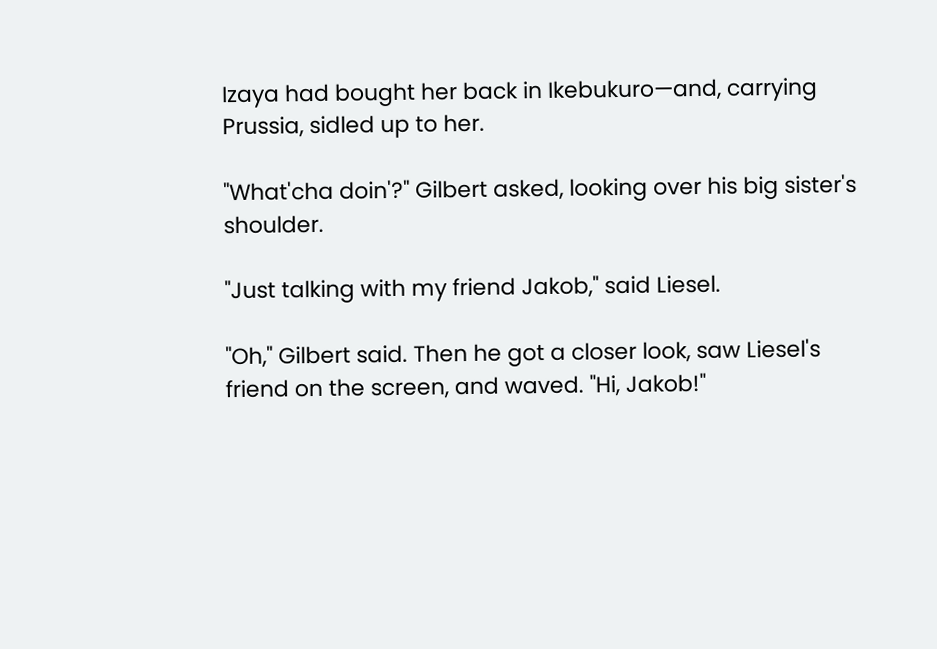Izaya had bought her back in Ikebukuro—and, carrying Prussia, sidled up to her.

"What'cha doin'?" Gilbert asked, looking over his big sister's shoulder.

"Just talking with my friend Jakob," said Liesel.

"Oh," Gilbert said. Then he got a closer look, saw Liesel's friend on the screen, and waved. "Hi, Jakob!"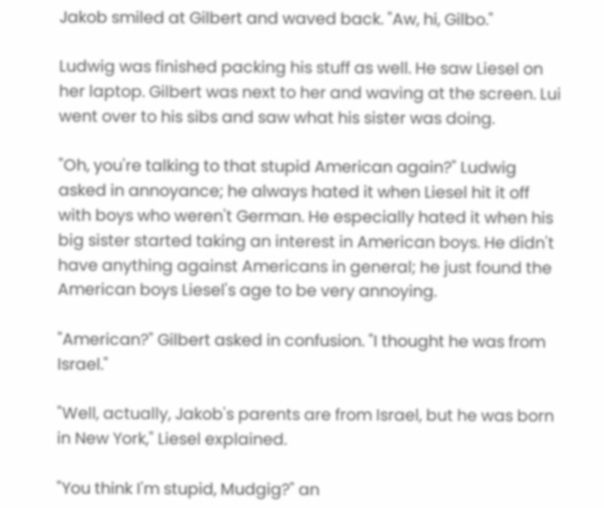Jakob smiled at Gilbert and waved back. "Aw, hi, Gilbo."

Ludwig was finished packing his stuff as well. He saw Liesel on her laptop. Gilbert was next to her and waving at the screen. Lui went over to his sibs and saw what his sister was doing.

"Oh, you're talking to that stupid American again?" Ludwig asked in annoyance; he always hated it when Liesel hit it off with boys who weren't German. He especially hated it when his big sister started taking an interest in American boys. He didn't have anything against Americans in general; he just found the American boys Liesel's age to be very annoying.

"American?" Gilbert asked in confusion. "I thought he was from Israel."

"Well, actually, Jakob's parents are from Israel, but he was born in New York," Liesel explained.

"You think I'm stupid, Mudgig?" an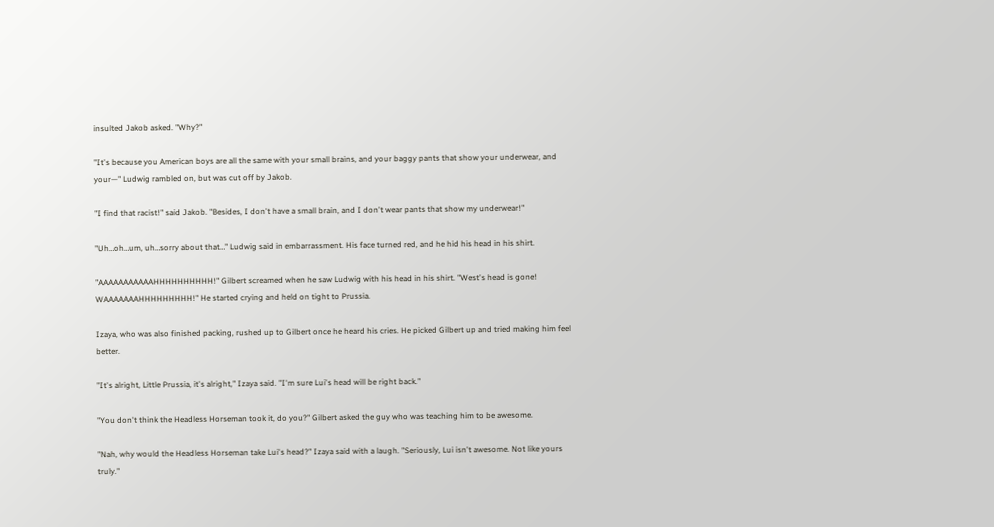insulted Jakob asked. "Why?"

"It's because you American boys are all the same with your small brains, and your baggy pants that show your underwear, and your—" Ludwig rambled on, but was cut off by Jakob.

"I find that racist!" said Jakob. "Besides, I don't have a small brain, and I don't wear pants that show my underwear!"

"Uh…oh…um, uh…sorry about that…" Ludwig said in embarrassment. His face turned red, and he hid his head in his shirt.

"AAAAAAAAAAAHHHHHHHHHH!" Gilbert screamed when he saw Ludwig with his head in his shirt. "West's head is gone! WAAAAAAAHHHHHHHHH!" He started crying and held on tight to Prussia.

Izaya, who was also finished packing, rushed up to Gilbert once he heard his cries. He picked Gilbert up and tried making him feel better.

"It's alright, Little Prussia, it's alright," Izaya said. "I'm sure Lui's head will be right back."

"You don't think the Headless Horseman took it, do you?" Gilbert asked the guy who was teaching him to be awesome.

"Nah, why would the Headless Horseman take Lui's head?" Izaya said with a laugh. "Seriously, Lui isn't awesome. Not like yours truly."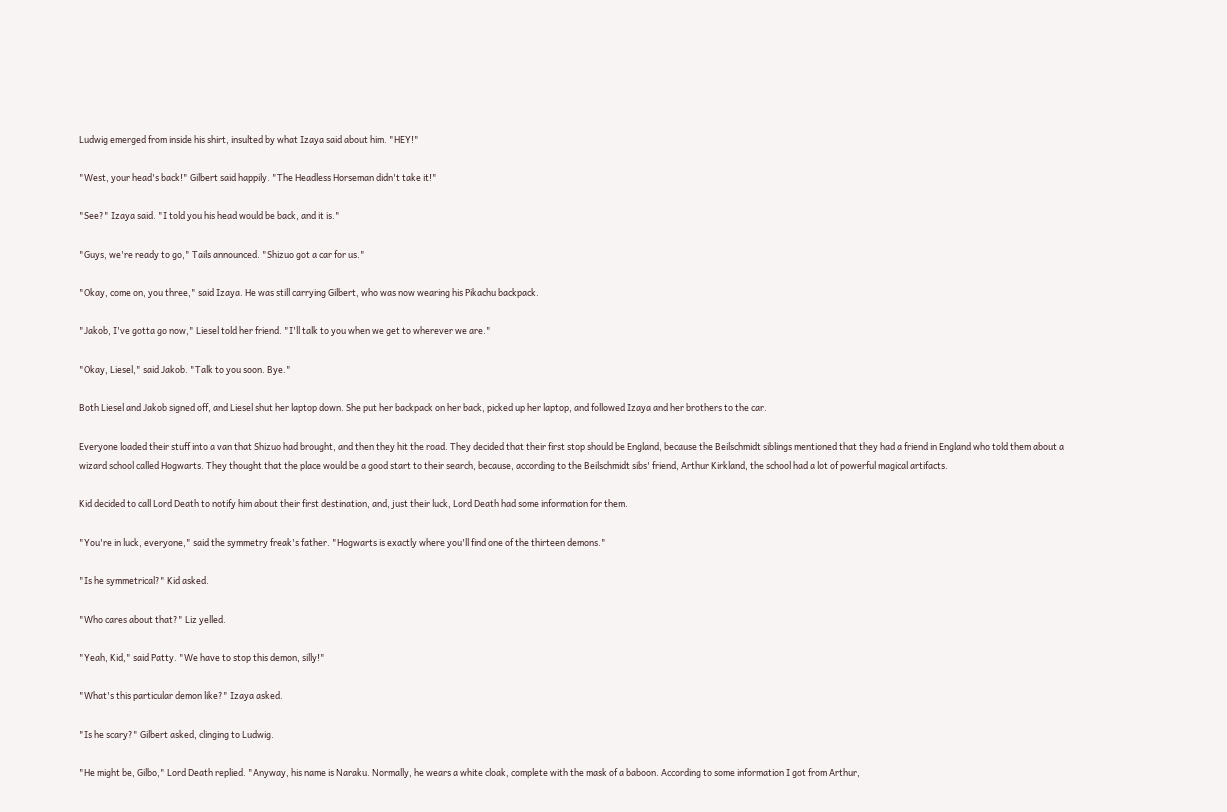Ludwig emerged from inside his shirt, insulted by what Izaya said about him. "HEY!"

"West, your head's back!" Gilbert said happily. "The Headless Horseman didn't take it!"

"See?" Izaya said. "I told you his head would be back, and it is."

"Guys, we're ready to go," Tails announced. "Shizuo got a car for us."

"Okay, come on, you three," said Izaya. He was still carrying Gilbert, who was now wearing his Pikachu backpack.

"Jakob, I've gotta go now," Liesel told her friend. "I'll talk to you when we get to wherever we are."

"Okay, Liesel," said Jakob. "Talk to you soon. Bye."

Both Liesel and Jakob signed off, and Liesel shut her laptop down. She put her backpack on her back, picked up her laptop, and followed Izaya and her brothers to the car.

Everyone loaded their stuff into a van that Shizuo had brought, and then they hit the road. They decided that their first stop should be England, because the Beilschmidt siblings mentioned that they had a friend in England who told them about a wizard school called Hogwarts. They thought that the place would be a good start to their search, because, according to the Beilschmidt sibs' friend, Arthur Kirkland, the school had a lot of powerful magical artifacts.

Kid decided to call Lord Death to notify him about their first destination, and, just their luck, Lord Death had some information for them.

"You're in luck, everyone," said the symmetry freak's father. "Hogwarts is exactly where you'll find one of the thirteen demons."

"Is he symmetrical?" Kid asked.

"Who cares about that?" Liz yelled.

"Yeah, Kid," said Patty. "We have to stop this demon, silly!"

"What's this particular demon like?" Izaya asked.

"Is he scary?" Gilbert asked, clinging to Ludwig.

"He might be, Gilbo," Lord Death replied. "Anyway, his name is Naraku. Normally, he wears a white cloak, complete with the mask of a baboon. According to some information I got from Arthur,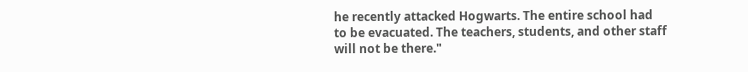he recently attacked Hogwarts. The entire school had to be evacuated. The teachers, students, and other staff will not be there."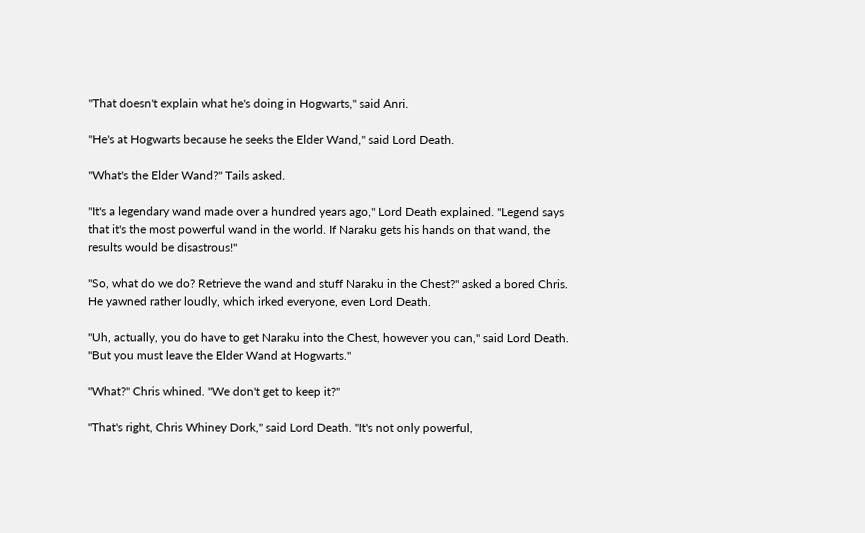"That doesn't explain what he's doing in Hogwarts," said Anri.

"He's at Hogwarts because he seeks the Elder Wand," said Lord Death.

"What's the Elder Wand?" Tails asked.

"It's a legendary wand made over a hundred years ago," Lord Death explained. "Legend says that it's the most powerful wand in the world. If Naraku gets his hands on that wand, the results would be disastrous!"

"So, what do we do? Retrieve the wand and stuff Naraku in the Chest?" asked a bored Chris. He yawned rather loudly, which irked everyone, even Lord Death.

"Uh, actually, you do have to get Naraku into the Chest, however you can," said Lord Death. "But you must leave the Elder Wand at Hogwarts."

"What?" Chris whined. "We don't get to keep it?"

"That's right, Chris Whiney Dork," said Lord Death. "It's not only powerful,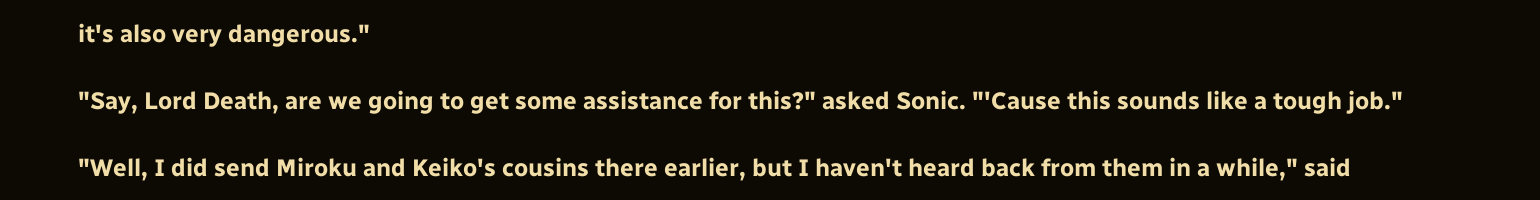it's also very dangerous."

"Say, Lord Death, are we going to get some assistance for this?" asked Sonic. "'Cause this sounds like a tough job."

"Well, I did send Miroku and Keiko's cousins there earlier, but I haven't heard back from them in a while," said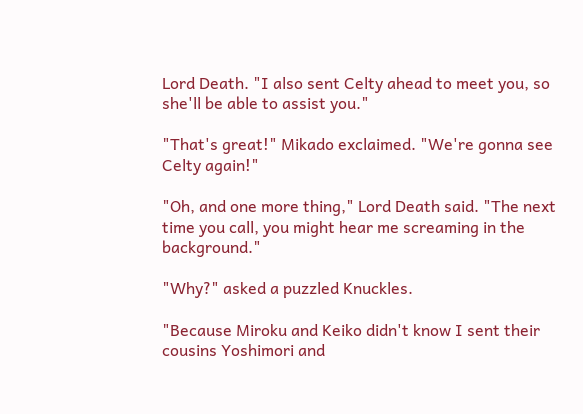Lord Death. "I also sent Celty ahead to meet you, so she'll be able to assist you."

"That's great!" Mikado exclaimed. "We're gonna see Celty again!"

"Oh, and one more thing," Lord Death said. "The next time you call, you might hear me screaming in the background."

"Why?" asked a puzzled Knuckles.

"Because Miroku and Keiko didn't know I sent their cousins Yoshimori and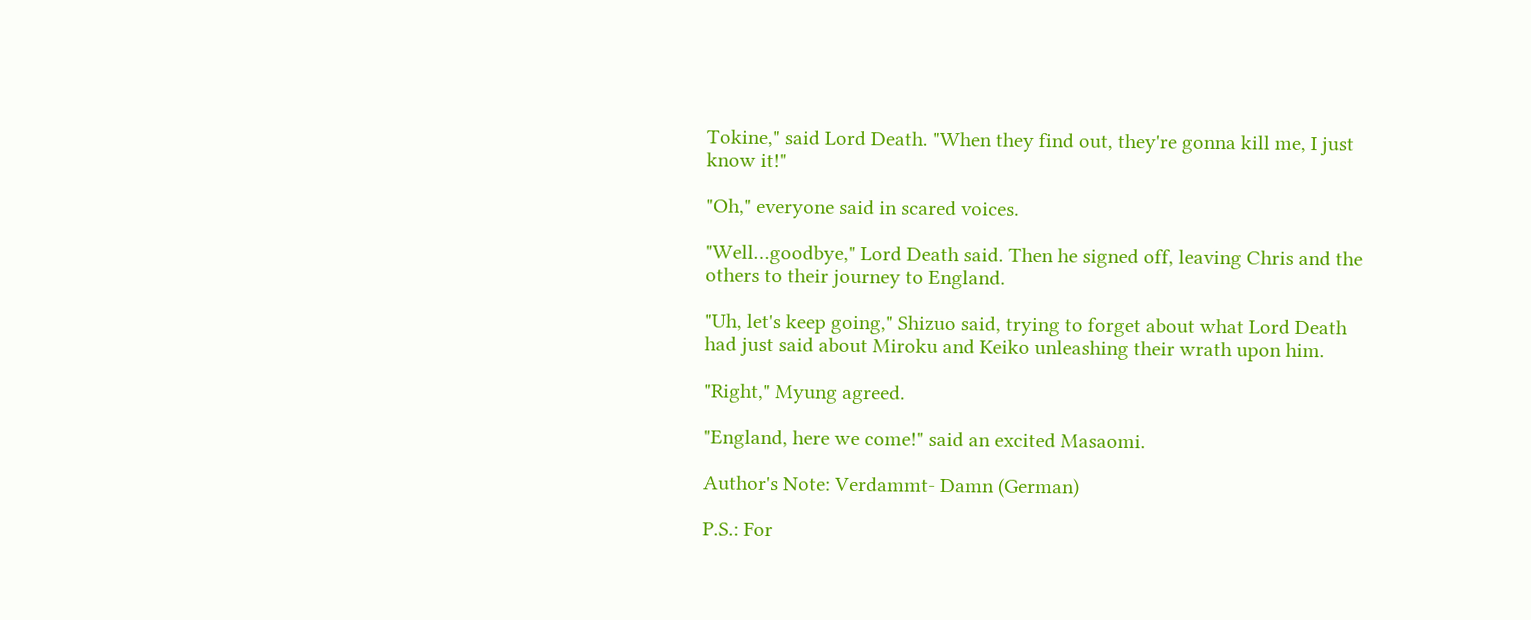Tokine," said Lord Death. "When they find out, they're gonna kill me, I just know it!"

"Oh," everyone said in scared voices.

"Well…goodbye," Lord Death said. Then he signed off, leaving Chris and the others to their journey to England.

"Uh, let's keep going," Shizuo said, trying to forget about what Lord Death had just said about Miroku and Keiko unleashing their wrath upon him.

"Right," Myung agreed.

"England, here we come!" said an excited Masaomi.

Author's Note: Verdammt- Damn (German)

P.S.: For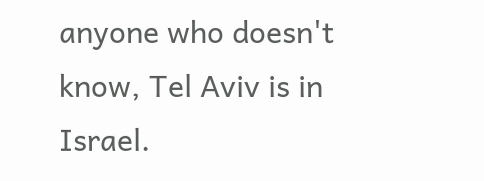anyone who doesn't know, Tel Aviv is in Israel.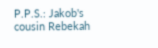P.P.S.: Jakob's cousin Rebekah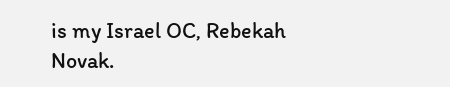is my Israel OC, Rebekah Novak.